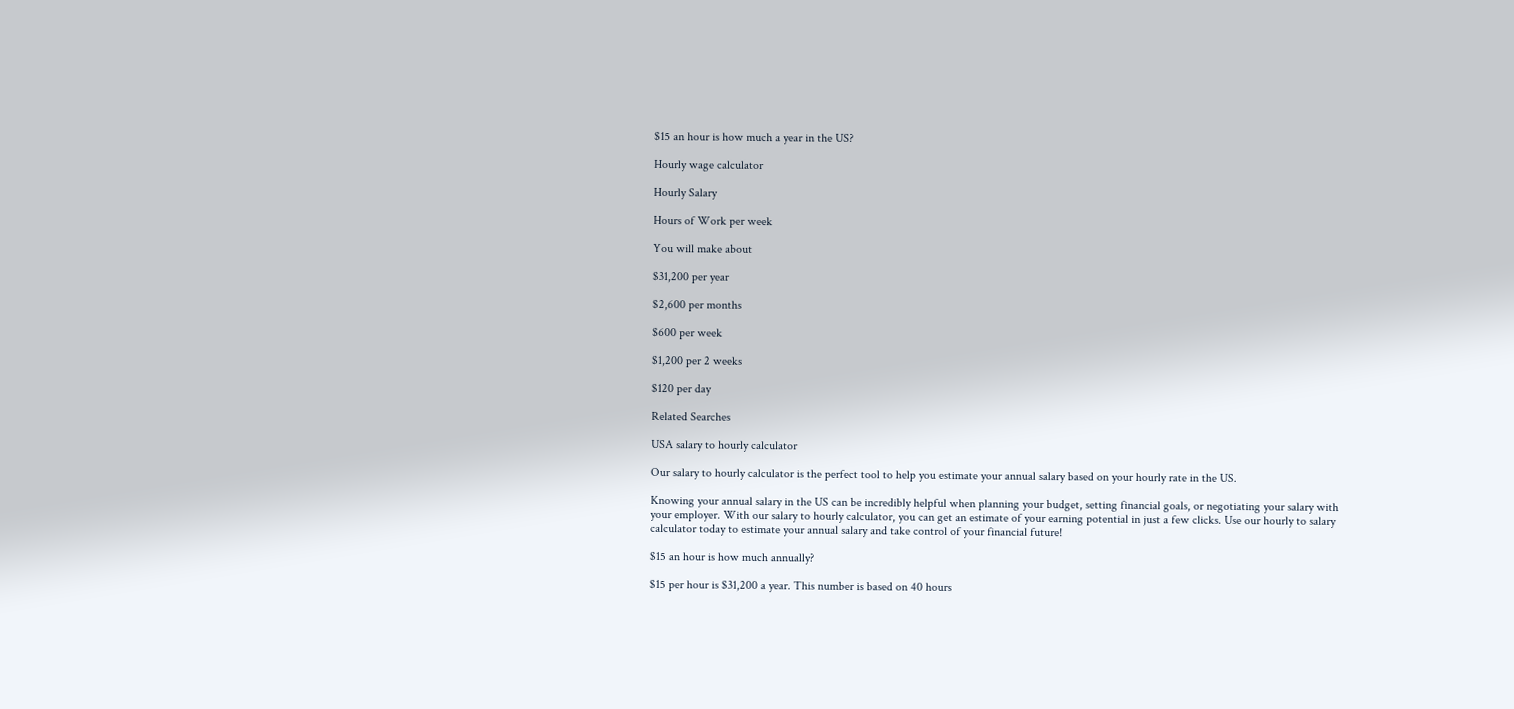$15 an hour is how much a year in the US?

Hourly wage calculator

Hourly Salary

Hours of Work per week

You will make about

$31,200 per year

$2,600 per months

$600 per week

$1,200 per 2 weeks

$120 per day

Related Searches

USA salary to hourly calculator

Our salary to hourly calculator is the perfect tool to help you estimate your annual salary based on your hourly rate in the US.

Knowing your annual salary in the US can be incredibly helpful when planning your budget, setting financial goals, or negotiating your salary with your employer. With our salary to hourly calculator, you can get an estimate of your earning potential in just a few clicks. Use our hourly to salary calculator today to estimate your annual salary and take control of your financial future!

$15 an hour is how much annually?

$15 per hour is $31,200 a year. This number is based on 40 hours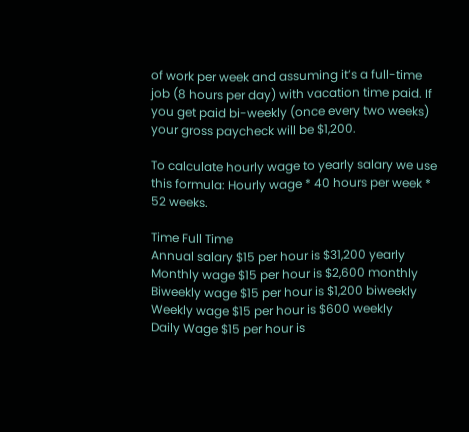of work per week and assuming it’s a full-time job (8 hours per day) with vacation time paid. If you get paid bi-weekly (once every two weeks) your gross paycheck will be $1,200.

To calculate hourly wage to yearly salary we use this formula: Hourly wage * 40 hours per week * 52 weeks.

Time Full Time
Annual salary $15 per hour is $31,200 yearly
Monthly wage $15 per hour is $2,600 monthly
Biweekly wage $15 per hour is $1,200 biweekly
Weekly wage $15 per hour is $600 weekly
Daily Wage $15 per hour is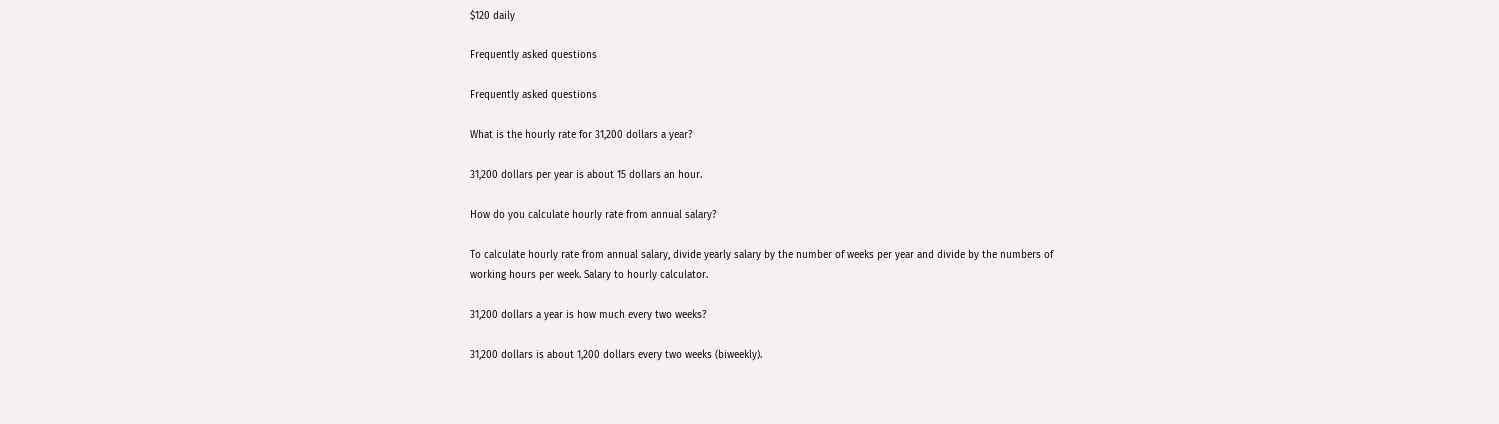$120 daily

Frequently asked questions

Frequently asked questions

What is the hourly rate for 31,200 dollars a year?

31,200 dollars per year is about 15 dollars an hour.

How do you calculate hourly rate from annual salary?

To calculate hourly rate from annual salary, divide yearly salary by the number of weeks per year and divide by the numbers of working hours per week. Salary to hourly calculator.

31,200 dollars a year is how much every two weeks?

31,200 dollars is about 1,200 dollars every two weeks (biweekly).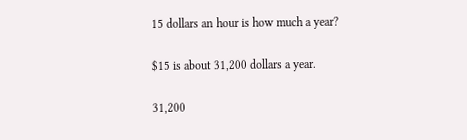15 dollars an hour is how much a year?

$15 is about 31,200 dollars a year.

31,200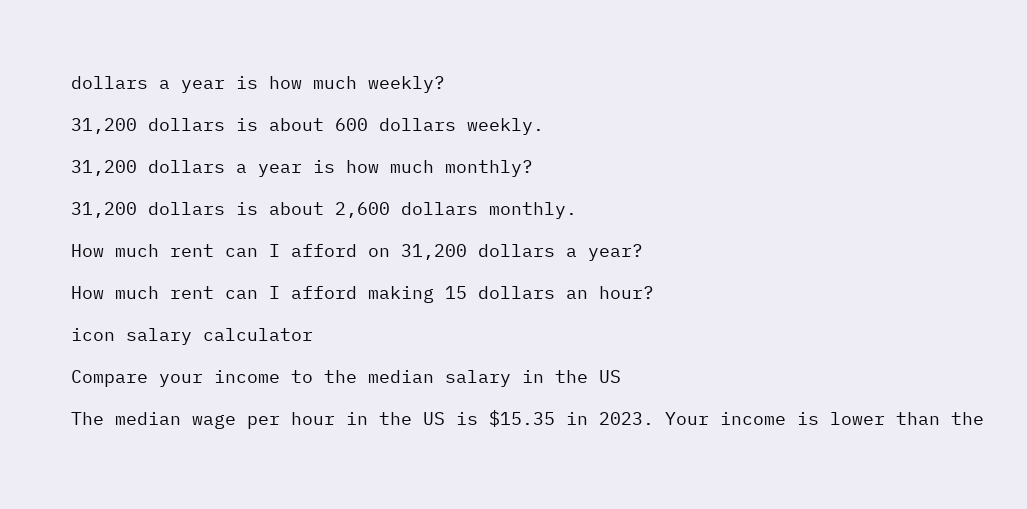dollars a year is how much weekly?

31,200 dollars is about 600 dollars weekly.

31,200 dollars a year is how much monthly?

31,200 dollars is about 2,600 dollars monthly.

How much rent can I afford on 31,200 dollars a year?

How much rent can I afford making 15 dollars an hour?

icon salary calculator

Compare your income to the median salary in the US

The median wage per hour in the US is $15.35 in 2023. Your income is lower than the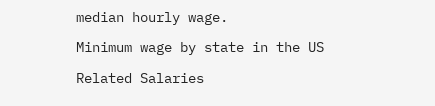median hourly wage.

Minimum wage by state in the US

Related Salaries